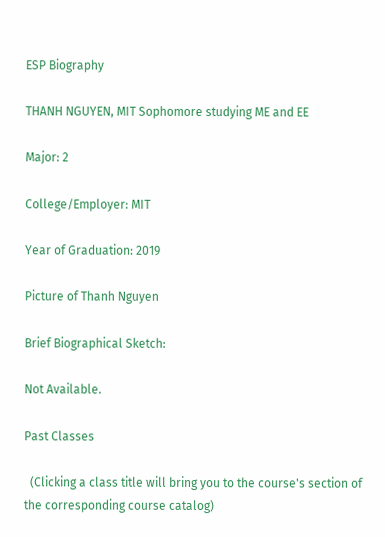ESP Biography

THANH NGUYEN, MIT Sophomore studying ME and EE

Major: 2

College/Employer: MIT

Year of Graduation: 2019

Picture of Thanh Nguyen

Brief Biographical Sketch:

Not Available.

Past Classes

  (Clicking a class title will bring you to the course's section of the corresponding course catalog)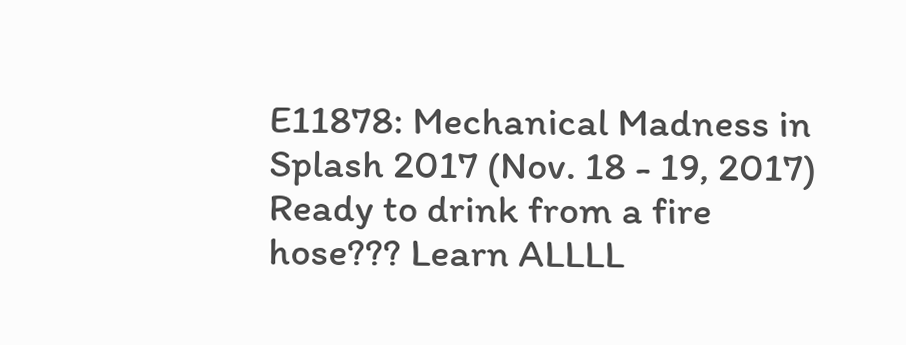E11878: Mechanical Madness in Splash 2017 (Nov. 18 - 19, 2017)
Ready to drink from a fire hose??? Learn ALLLL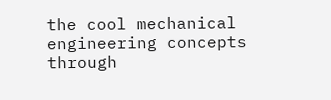the cool mechanical engineering concepts through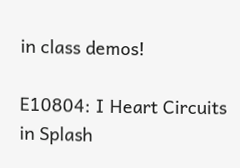in class demos!

E10804: I Heart Circuits in Splash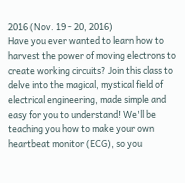2016 (Nov. 19 - 20, 2016)
Have you ever wanted to learn how to harvest the power of moving electrons to create working circuits? Join this class to delve into the magical, mystical field of electrical engineering, made simple and easy for you to understand! We'll be teaching you how to make your own heartbeat monitor (ECG), so you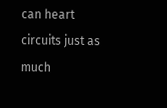can heart circuits just as much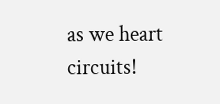as we heart circuits!